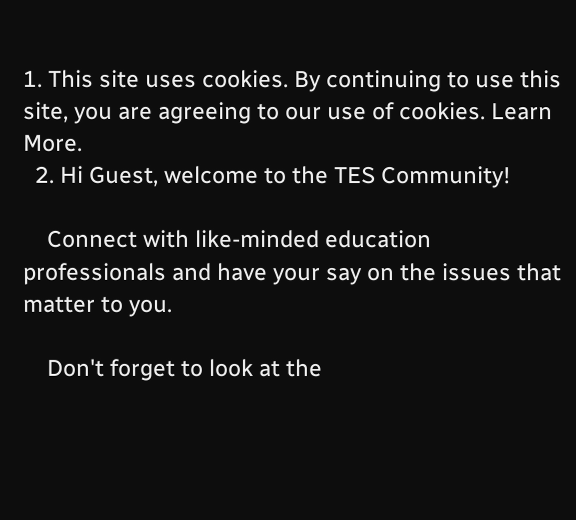1. This site uses cookies. By continuing to use this site, you are agreeing to our use of cookies. Learn More.
  2. Hi Guest, welcome to the TES Community!

    Connect with like-minded education professionals and have your say on the issues that matter to you.

    Don't forget to look at the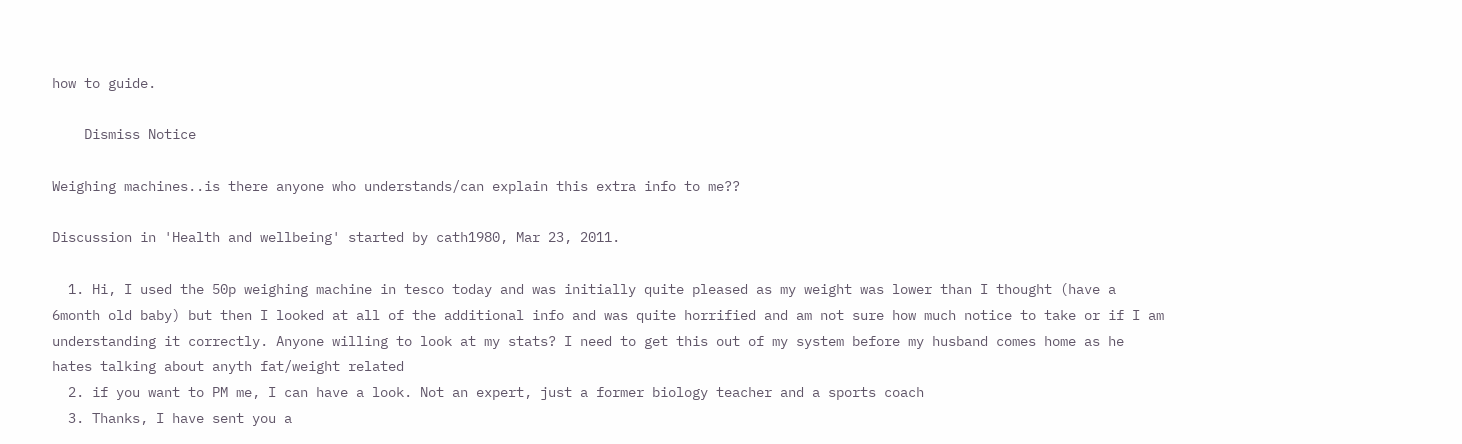how to guide.

    Dismiss Notice

Weighing machines..is there anyone who understands/can explain this extra info to me??

Discussion in 'Health and wellbeing' started by cath1980, Mar 23, 2011.

  1. Hi, I used the 50p weighing machine in tesco today and was initially quite pleased as my weight was lower than I thought (have a 6month old baby) but then I looked at all of the additional info and was quite horrified and am not sure how much notice to take or if I am understanding it correctly. Anyone willing to look at my stats? I need to get this out of my system before my husband comes home as he hates talking about anyth fat/weight related
  2. if you want to PM me, I can have a look. Not an expert, just a former biology teacher and a sports coach
  3. Thanks, I have sent you a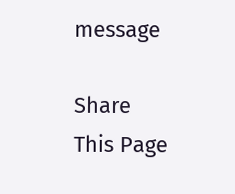message

Share This Page